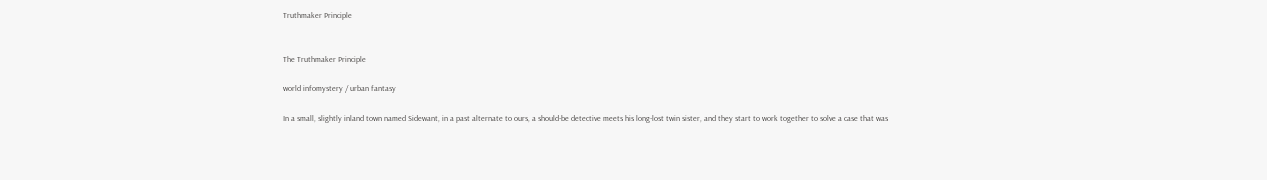Truthmaker Principle


The Truthmaker Principle

world infomystery / urban fantasy

In a small, slightly inland town named Sidewant, in a past alternate to ours, a should-be detective meets his long-lost twin sister, and they start to work together to solve a case that was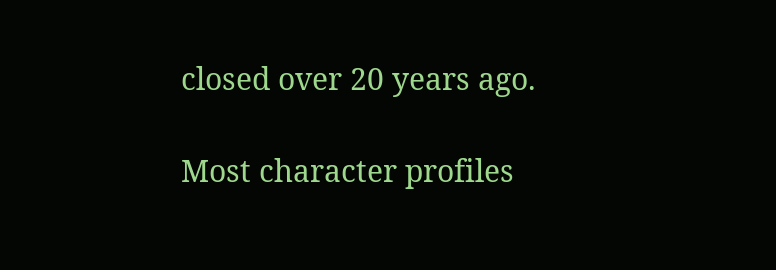closed over 20 years ago.

Most character profiles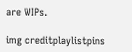are WIPs.

img creditplaylistpins